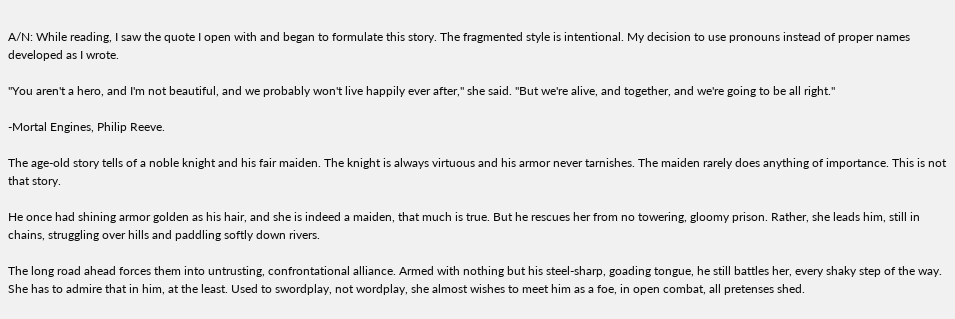A/N: While reading, I saw the quote I open with and began to formulate this story. The fragmented style is intentional. My decision to use pronouns instead of proper names developed as I wrote.

"You aren't a hero, and I'm not beautiful, and we probably won't live happily ever after," she said. "But we're alive, and together, and we're going to be all right."

-Mortal Engines, Philip Reeve.

The age-old story tells of a noble knight and his fair maiden. The knight is always virtuous and his armor never tarnishes. The maiden rarely does anything of importance. This is not that story.

He once had shining armor golden as his hair, and she is indeed a maiden, that much is true. But he rescues her from no towering, gloomy prison. Rather, she leads him, still in chains, struggling over hills and paddling softly down rivers.

The long road ahead forces them into untrusting, confrontational alliance. Armed with nothing but his steel-sharp, goading tongue, he still battles her, every shaky step of the way. She has to admire that in him, at the least. Used to swordplay, not wordplay, she almost wishes to meet him as a foe, in open combat, all pretenses shed.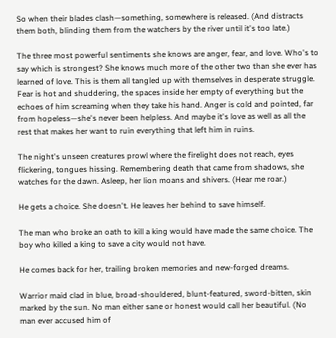So when their blades clash—something, somewhere is released. (And distracts them both, blinding them from the watchers by the river until it's too late.)

The three most powerful sentiments she knows are anger, fear, and love. Who's to say which is strongest? She knows much more of the other two than she ever has learned of love. This is them all tangled up with themselves in desperate struggle. Fear is hot and shuddering, the spaces inside her empty of everything but the echoes of him screaming when they take his hand. Anger is cold and pointed, far from hopeless—she's never been helpless. And maybe it's love as well as all the rest that makes her want to ruin everything that left him in ruins.

The night's unseen creatures prowl where the firelight does not reach, eyes flickering, tongues hissing. Remembering death that came from shadows, she watches for the dawn. Asleep, her lion moans and shivers. (Hear me roar.)

He gets a choice. She doesn't. He leaves her behind to save himself.

The man who broke an oath to kill a king would have made the same choice. The boy who killed a king to save a city would not have.

He comes back for her, trailing broken memories and new-forged dreams.

Warrior maid clad in blue, broad-shouldered, blunt-featured, sword-bitten, skin marked by the sun. No man either sane or honest would call her beautiful. (No man ever accused him of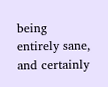being entirely sane, and certainly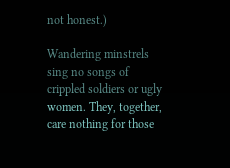not honest.)

Wandering minstrels sing no songs of crippled soldiers or ugly women. They, together, care nothing for those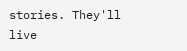stories. They'll live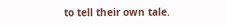to tell their own tale.